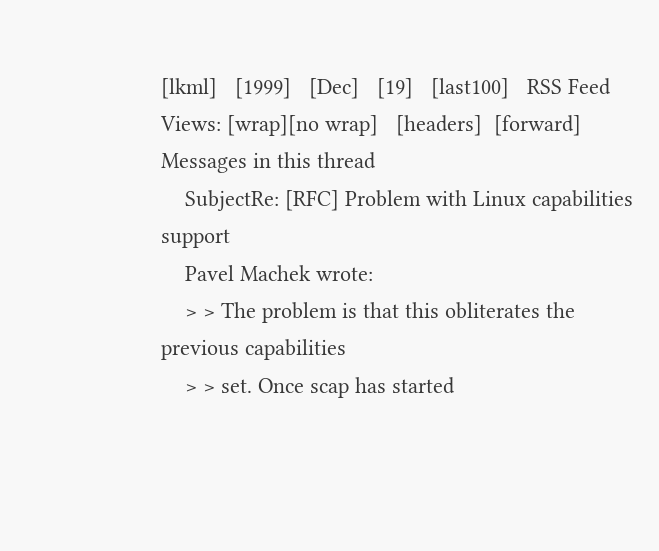[lkml]   [1999]   [Dec]   [19]   [last100]   RSS Feed
Views: [wrap][no wrap]   [headers]  [forward]
Messages in this thread
    SubjectRe: [RFC] Problem with Linux capabilities support
    Pavel Machek wrote:
    > > The problem is that this obliterates the previous capabilities
    > > set. Once scap has started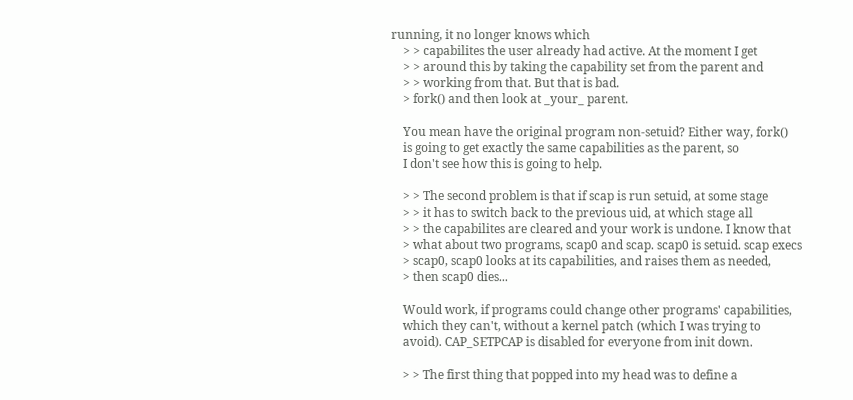running, it no longer knows which
    > > capabilites the user already had active. At the moment I get
    > > around this by taking the capability set from the parent and
    > > working from that. But that is bad.
    > fork() and then look at _your_ parent.

    You mean have the original program non-setuid? Either way, fork()
    is going to get exactly the same capabilities as the parent, so
    I don't see how this is going to help.

    > > The second problem is that if scap is run setuid, at some stage
    > > it has to switch back to the previous uid, at which stage all
    > > the capabilites are cleared and your work is undone. I know that
    > what about two programs, scap0 and scap. scap0 is setuid. scap execs
    > scap0, scap0 looks at its capabilities, and raises them as needed,
    > then scap0 dies...

    Would work, if programs could change other programs' capabilities,
    which they can't, without a kernel patch (which I was trying to
    avoid). CAP_SETPCAP is disabled for everyone from init down.

    > > The first thing that popped into my head was to define a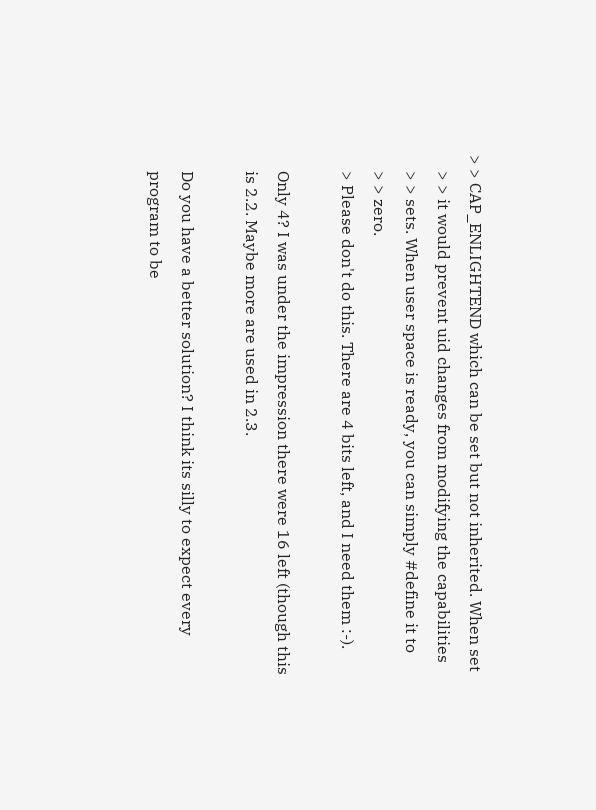> > CAP_ENLIGHTEND which can be set but not inherited. When set
    > > it would prevent uid changes from modifying the capabilities
    > > sets. When user space is ready, you can simply #define it to
    > > zero.
    > Please don't do this. There are 4 bits left, and I need them :-).

    Only 4? I was under the impression there were 16 left (though this
    is 2.2. Maybe more are used in 2.3.

    Do you have a better solution? I think its silly to expect every
    program to be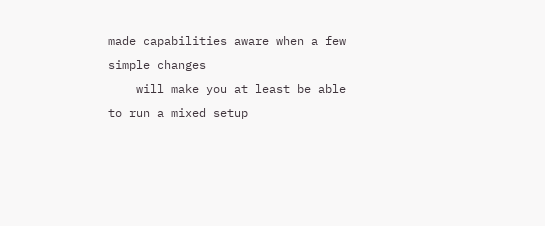made capabilities aware when a few simple changes
    will make you at least be able to run a mixed setup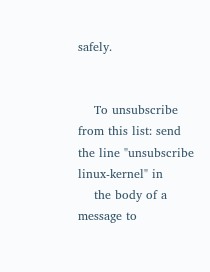safely.


    To unsubscribe from this list: send the line "unsubscribe linux-kernel" in
    the body of a message to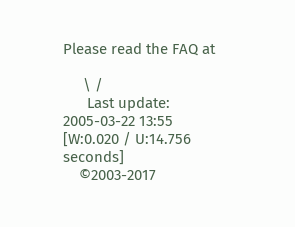Please read the FAQ at

     \ /
      Last update: 2005-03-22 13:55    [W:0.020 / U:14.756 seconds]
    ©2003-2017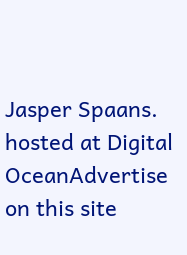Jasper Spaans. hosted at Digital OceanAdvertise on this site